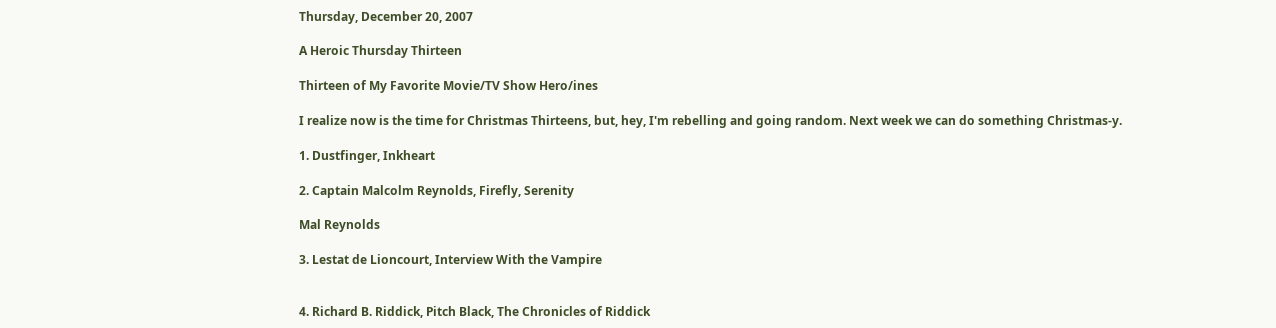Thursday, December 20, 2007

A Heroic Thursday Thirteen

Thirteen of My Favorite Movie/TV Show Hero/ines

I realize now is the time for Christmas Thirteens, but, hey, I'm rebelling and going random. Next week we can do something Christmas-y.

1. Dustfinger, Inkheart

2. Captain Malcolm Reynolds, Firefly, Serenity

Mal Reynolds

3. Lestat de Lioncourt, Interview With the Vampire


4. Richard B. Riddick, Pitch Black, The Chronicles of Riddick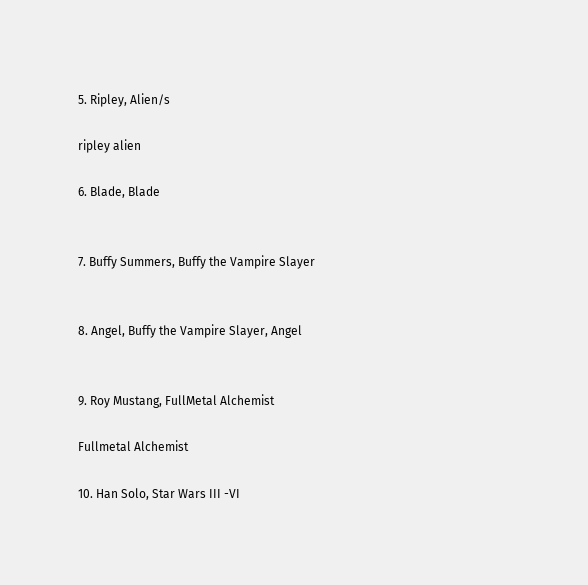5. Ripley, Alien/s

ripley alien

6. Blade, Blade


7. Buffy Summers, Buffy the Vampire Slayer


8. Angel, Buffy the Vampire Slayer, Angel


9. Roy Mustang, FullMetal Alchemist

Fullmetal Alchemist

10. Han Solo, Star Wars III -VI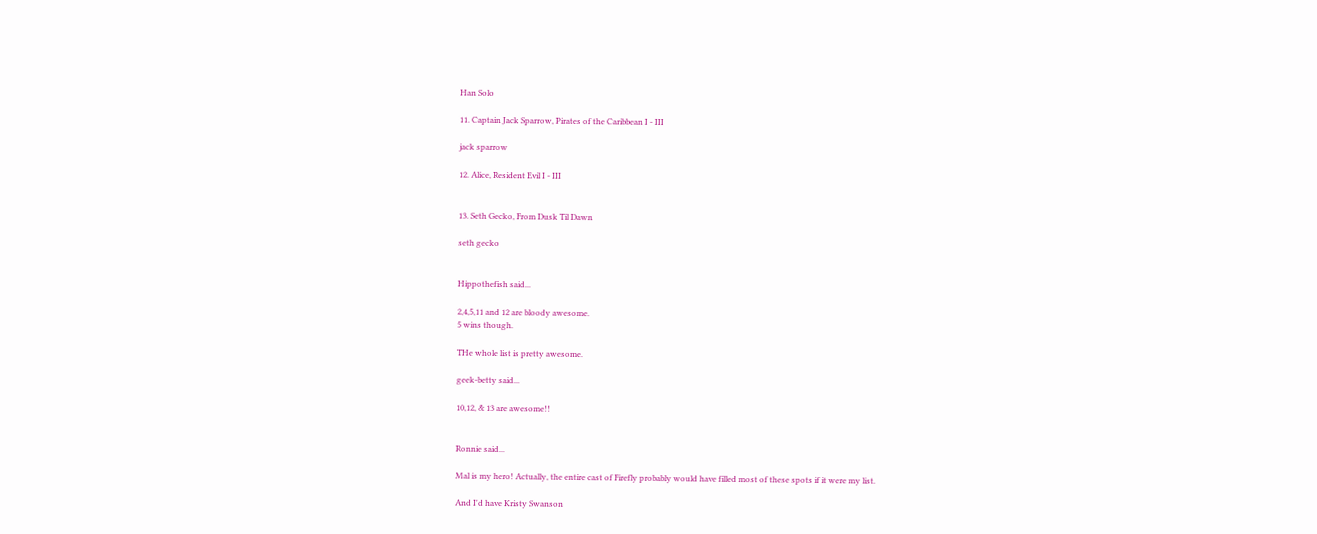Han Solo

11. Captain Jack Sparrow, Pirates of the Caribbean I - III

jack sparrow

12. Alice, Resident Evil I - III


13. Seth Gecko, From Dusk Til Dawn

seth gecko


Hippothefish said...

2,4,5,11 and 12 are bloody awesome.
5 wins though.

THe whole list is pretty awesome.

geek-betty said...

10,12, & 13 are awesome!!


Ronnie said...

Mal is my hero! Actually, the entire cast of Firefly probably would have filled most of these spots if it were my list.

And I'd have Kristy Swanson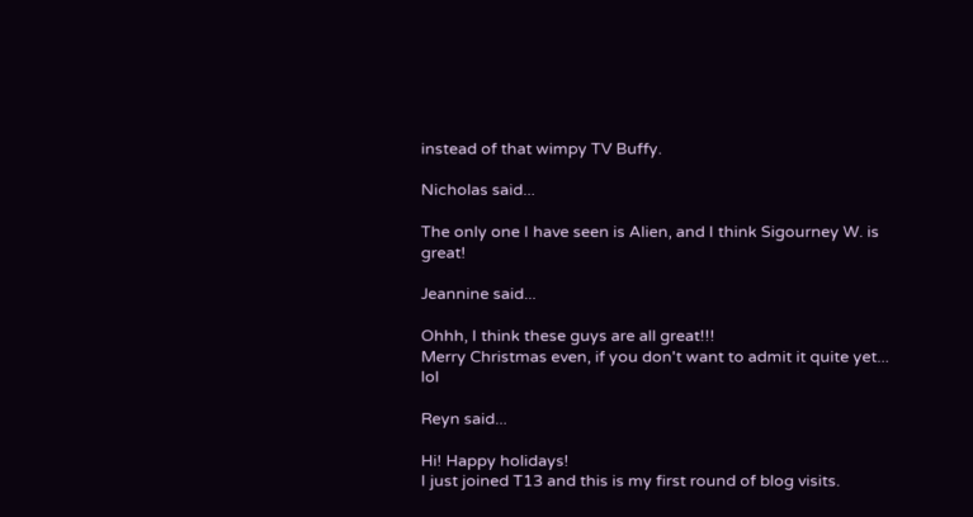instead of that wimpy TV Buffy.

Nicholas said...

The only one I have seen is Alien, and I think Sigourney W. is great!

Jeannine said...

Ohhh, I think these guys are all great!!!
Merry Christmas even, if you don't want to admit it quite yet... lol

Reyn said...

Hi! Happy holidays!
I just joined T13 and this is my first round of blog visits.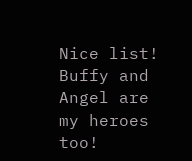Nice list! Buffy and Angel are my heroes too!